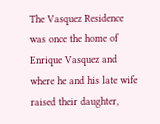The Vasquez Residence was once the home of Enrique Vasquez and where he and his late wife raised their daughter,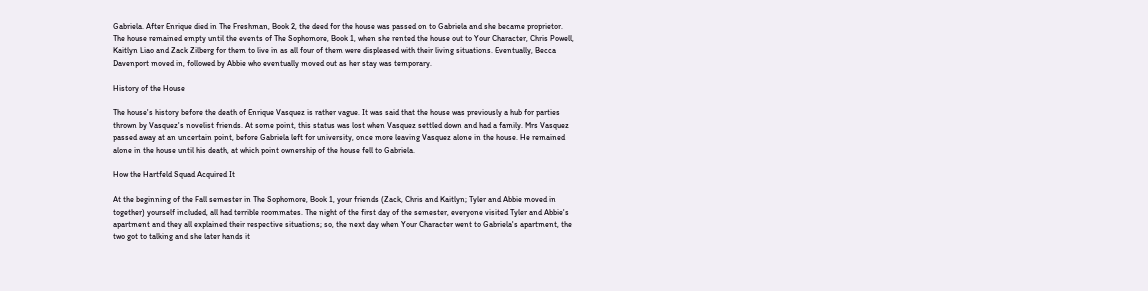Gabriela. After Enrique died in The Freshman, Book 2, the deed for the house was passed on to Gabriela and she became proprietor. The house remained empty until the events of The Sophomore, Book 1, when she rented the house out to Your Character, Chris Powell, Kaitlyn Liao and Zack Zilberg for them to live in as all four of them were displeased with their living situations. Eventually, Becca Davenport moved in, followed by Abbie who eventually moved out as her stay was temporary.

History of the House

The house's history before the death of Enrique Vasquez is rather vague. It was said that the house was previously a hub for parties thrown by Vasquez's novelist friends. At some point, this status was lost when Vasquez settled down and had a family. Mrs Vasquez passed away at an uncertain point, before Gabriela left for university, once more leaving Vasquez alone in the house. He remained alone in the house until his death, at which point ownership of the house fell to Gabriela.

How the Hartfeld Squad Acquired It

At the beginning of the Fall semester in The Sophomore, Book 1, your friends (Zack, Chris and Kaitlyn; Tyler and Abbie moved in together) yourself included, all had terrible roommates. The night of the first day of the semester, everyone visited Tyler and Abbie's apartment and they all explained their respective situations; so, the next day when Your Character went to Gabriela's apartment, the two got to talking and she later hands it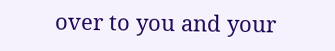over to you and your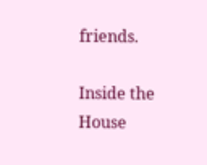friends.

Inside the House